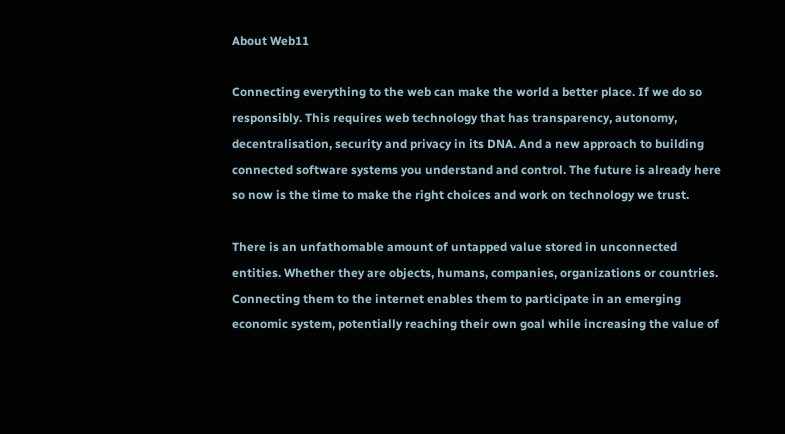About Web11

Connecting everything to the web can make the world a better place. If we do so responsibly. This requires web technology that has transparency, autonomy, decentralisation, security and privacy in its DNA. And a new approach to building connected software systems you understand and control. The future is already here so now is the time to make the right choices and work on technology we trust.

There is an unfathomable amount of untapped value stored in unconnected entities. Whether they are objects, humans, companies, organizations or countries. Connecting them to the internet enables them to participate in an emerging economic system, potentially reaching their own goal while increasing the value of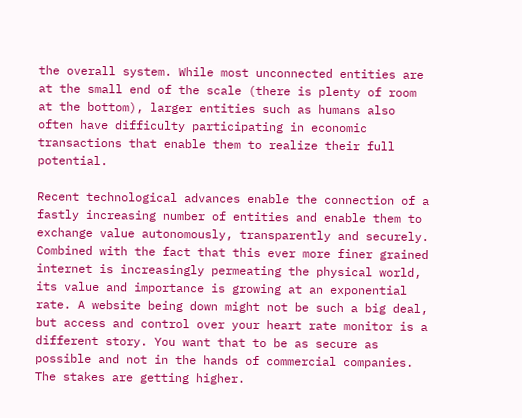the overall system. While most unconnected entities are at the small end of the scale (there is plenty of room at the bottom), larger entities such as humans also often have difficulty participating in economic transactions that enable them to realize their full potential.

Recent technological advances enable the connection of a fastly increasing number of entities and enable them to exchange value autonomously, transparently and securely. Combined with the fact that this ever more finer grained internet is increasingly permeating the physical world, its value and importance is growing at an exponential rate. A website being down might not be such a big deal, but access and control over your heart rate monitor is a different story. You want that to be as secure as possible and not in the hands of commercial companies. The stakes are getting higher.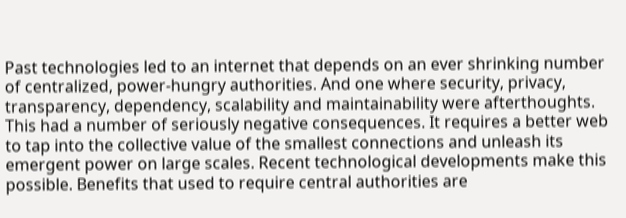Past technologies led to an internet that depends on an ever shrinking number of centralized, power-hungry authorities. And one where security, privacy, transparency, dependency, scalability and maintainability were afterthoughts. This had a number of seriously negative consequences. It requires a better web to tap into the collective value of the smallest connections and unleash its emergent power on large scales. Recent technological developments make this possible. Benefits that used to require central authorities are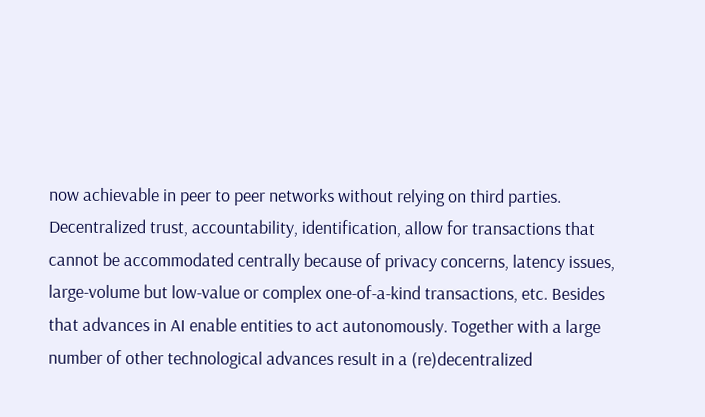now achievable in peer to peer networks without relying on third parties. Decentralized trust, accountability, identification, allow for transactions that cannot be accommodated centrally because of privacy concerns, latency issues, large-volume but low-value or complex one-of-a-kind transactions, etc. Besides that advances in AI enable entities to act autonomously. Together with a large number of other technological advances result in a (re)decentralized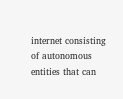internet consisting of autonomous entities that can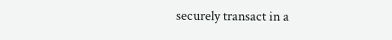securely transact in a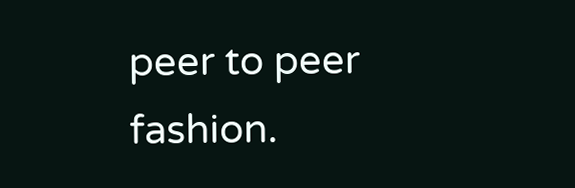peer to peer fashion.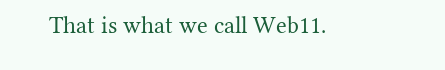That is what we call Web11.